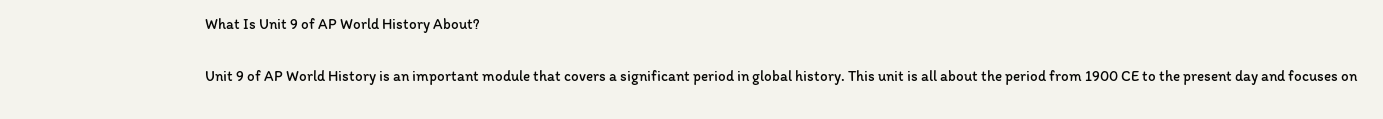What Is Unit 9 of AP World History About?

Unit 9 of AP World History is an important module that covers a significant period in global history. This unit is all about the period from 1900 CE to the present day and focuses on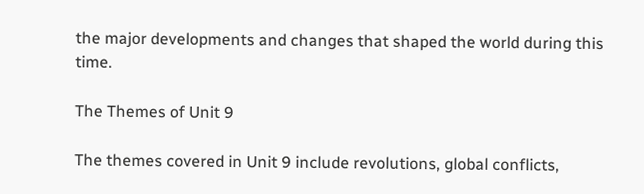the major developments and changes that shaped the world during this time.

The Themes of Unit 9

The themes covered in Unit 9 include revolutions, global conflicts,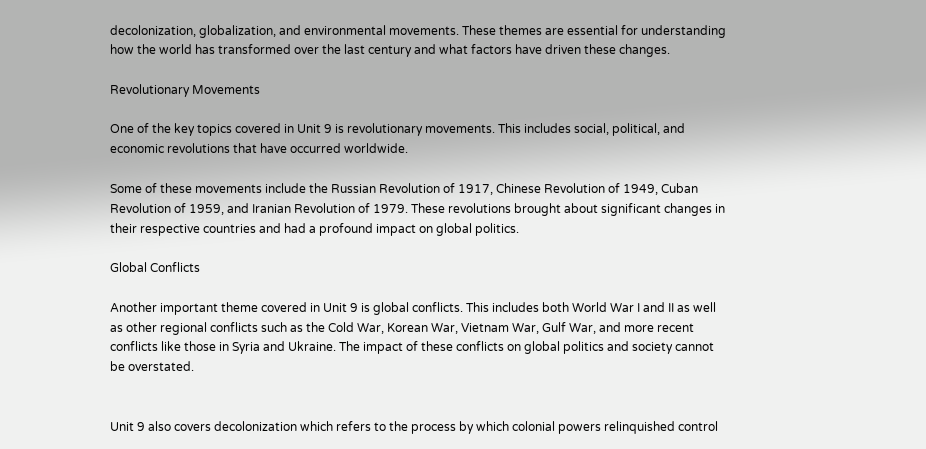decolonization, globalization, and environmental movements. These themes are essential for understanding how the world has transformed over the last century and what factors have driven these changes.

Revolutionary Movements

One of the key topics covered in Unit 9 is revolutionary movements. This includes social, political, and economic revolutions that have occurred worldwide.

Some of these movements include the Russian Revolution of 1917, Chinese Revolution of 1949, Cuban Revolution of 1959, and Iranian Revolution of 1979. These revolutions brought about significant changes in their respective countries and had a profound impact on global politics.

Global Conflicts

Another important theme covered in Unit 9 is global conflicts. This includes both World War I and II as well as other regional conflicts such as the Cold War, Korean War, Vietnam War, Gulf War, and more recent conflicts like those in Syria and Ukraine. The impact of these conflicts on global politics and society cannot be overstated.


Unit 9 also covers decolonization which refers to the process by which colonial powers relinquished control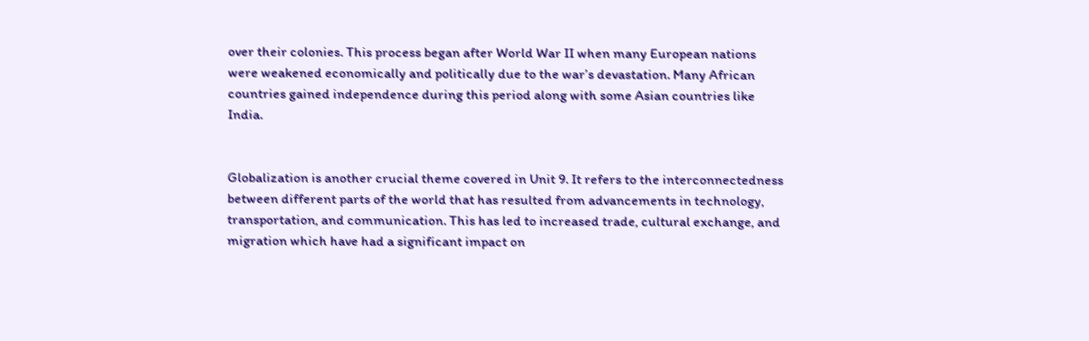over their colonies. This process began after World War II when many European nations were weakened economically and politically due to the war’s devastation. Many African countries gained independence during this period along with some Asian countries like India.


Globalization is another crucial theme covered in Unit 9. It refers to the interconnectedness between different parts of the world that has resulted from advancements in technology, transportation, and communication. This has led to increased trade, cultural exchange, and migration which have had a significant impact on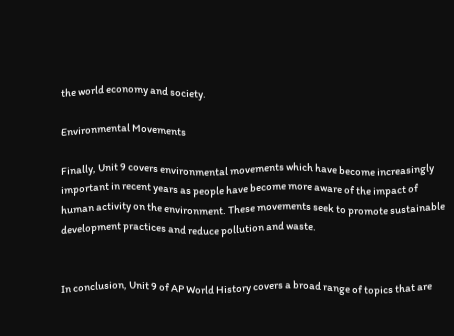the world economy and society.

Environmental Movements

Finally, Unit 9 covers environmental movements which have become increasingly important in recent years as people have become more aware of the impact of human activity on the environment. These movements seek to promote sustainable development practices and reduce pollution and waste.


In conclusion, Unit 9 of AP World History covers a broad range of topics that are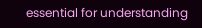essential for understanding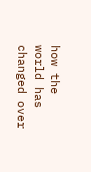how the world has changed over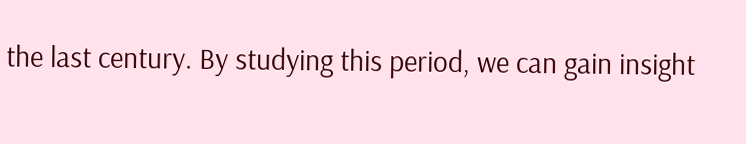the last century. By studying this period, we can gain insight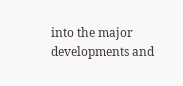into the major developments and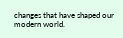changes that have shaped our modern world.